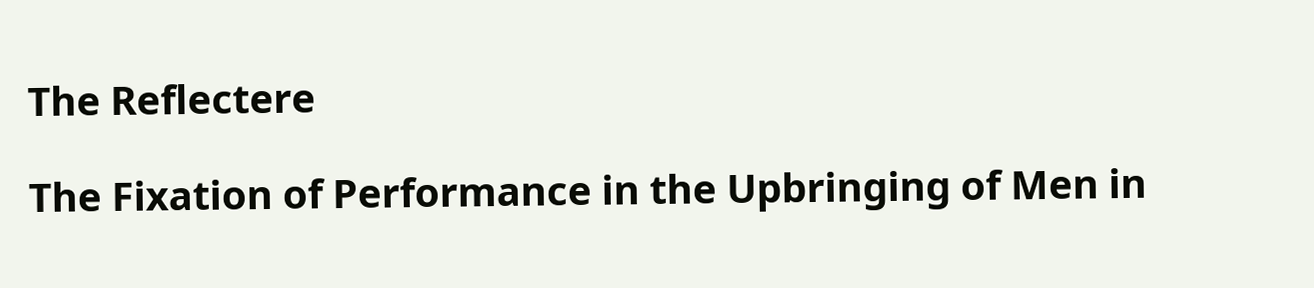The Reflectere

The Fixation of Performance in the Upbringing of Men in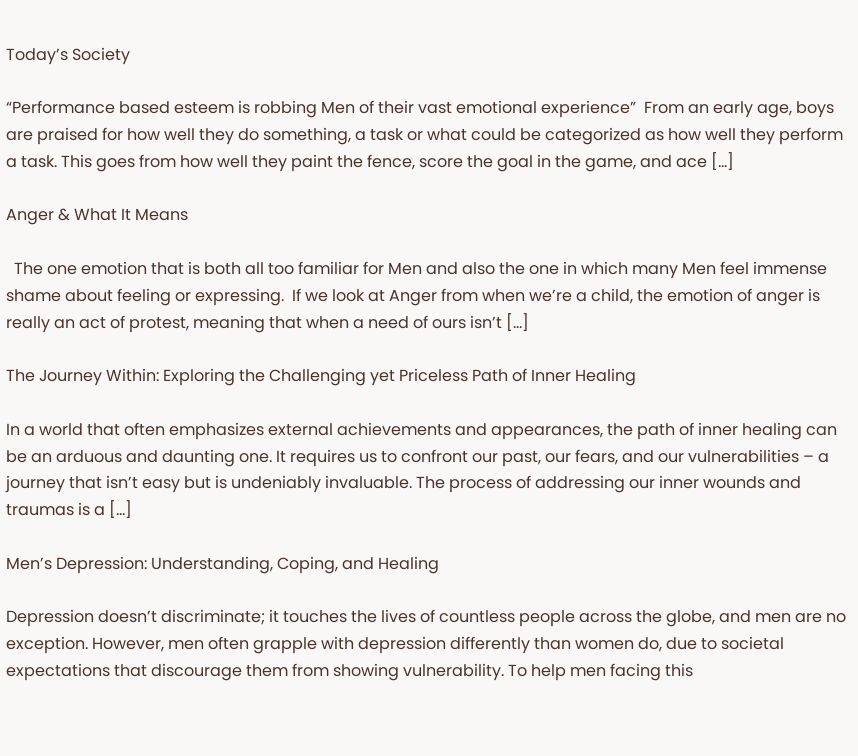Today’s Society

“Performance based esteem is robbing Men of their vast emotional experience”  From an early age, boys are praised for how well they do something, a task or what could be categorized as how well they perform a task. This goes from how well they paint the fence, score the goal in the game, and ace […]

Anger & What It Means

  The one emotion that is both all too familiar for Men and also the one in which many Men feel immense shame about feeling or expressing.  If we look at Anger from when we’re a child, the emotion of anger is really an act of protest, meaning that when a need of ours isn’t […]

The Journey Within: Exploring the Challenging yet Priceless Path of Inner Healing

In a world that often emphasizes external achievements and appearances, the path of inner healing can be an arduous and daunting one. It requires us to confront our past, our fears, and our vulnerabilities – a journey that isn’t easy but is undeniably invaluable. The process of addressing our inner wounds and traumas is a […]

Men’s Depression: Understanding, Coping, and Healing

Depression doesn’t discriminate; it touches the lives of countless people across the globe, and men are no exception. However, men often grapple with depression differently than women do, due to societal expectations that discourage them from showing vulnerability. To help men facing this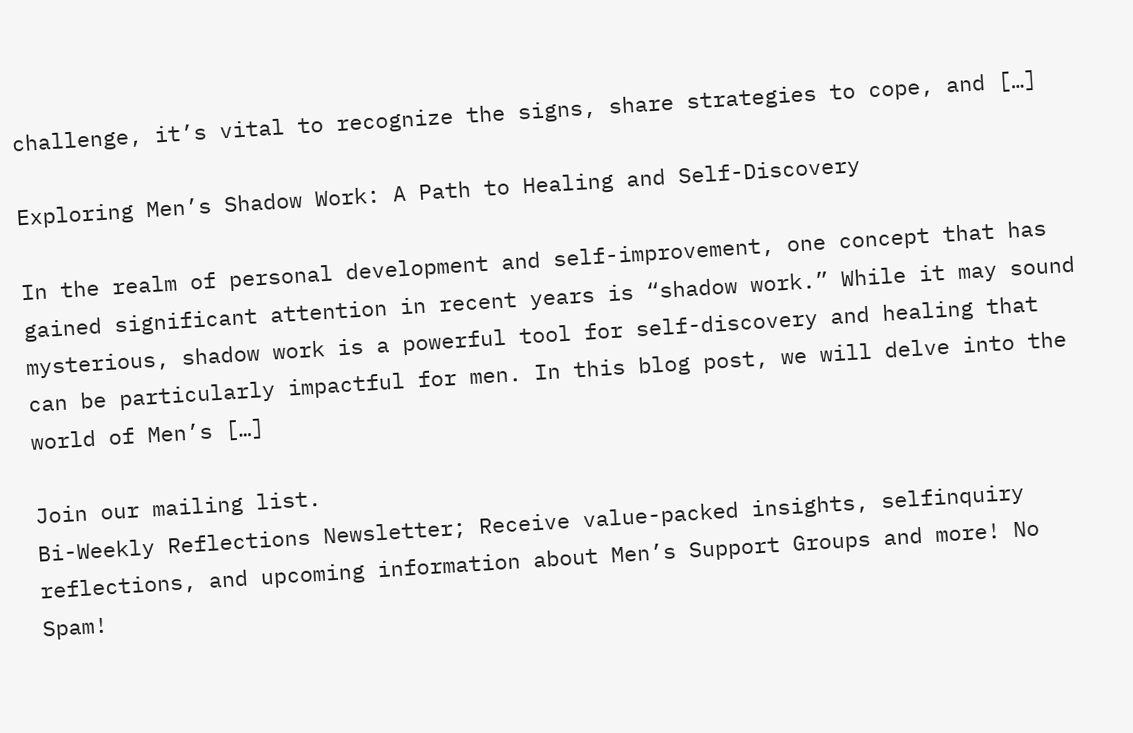challenge, it’s vital to recognize the signs, share strategies to cope, and […]

Exploring Men’s Shadow Work: A Path to Healing and Self-Discovery

In the realm of personal development and self-improvement, one concept that has gained significant attention in recent years is “shadow work.” While it may sound mysterious, shadow work is a powerful tool for self-discovery and healing that can be particularly impactful for men. In this blog post, we will delve into the world of Men’s […]

Join our mailing list.
Bi-Weekly Reflections Newsletter; Receive value-packed insights, selfinquiry reflections, and upcoming information about Men’s Support Groups and more! No Spam!